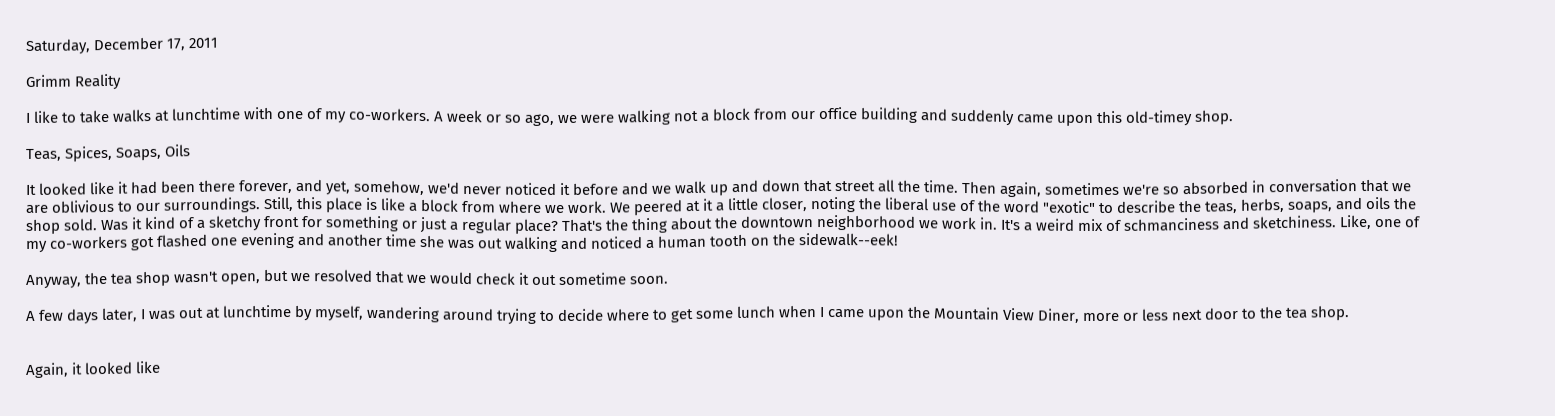Saturday, December 17, 2011

Grimm Reality

I like to take walks at lunchtime with one of my co-workers. A week or so ago, we were walking not a block from our office building and suddenly came upon this old-timey shop.

Teas, Spices, Soaps, Oils

It looked like it had been there forever, and yet, somehow, we'd never noticed it before and we walk up and down that street all the time. Then again, sometimes we're so absorbed in conversation that we are oblivious to our surroundings. Still, this place is like a block from where we work. We peered at it a little closer, noting the liberal use of the word "exotic" to describe the teas, herbs, soaps, and oils the shop sold. Was it kind of a sketchy front for something or just a regular place? That's the thing about the downtown neighborhood we work in. It's a weird mix of schmanciness and sketchiness. Like, one of my co-workers got flashed one evening and another time she was out walking and noticed a human tooth on the sidewalk--eek!

Anyway, the tea shop wasn't open, but we resolved that we would check it out sometime soon.

A few days later, I was out at lunchtime by myself, wandering around trying to decide where to get some lunch when I came upon the Mountain View Diner, more or less next door to the tea shop.


Again, it looked like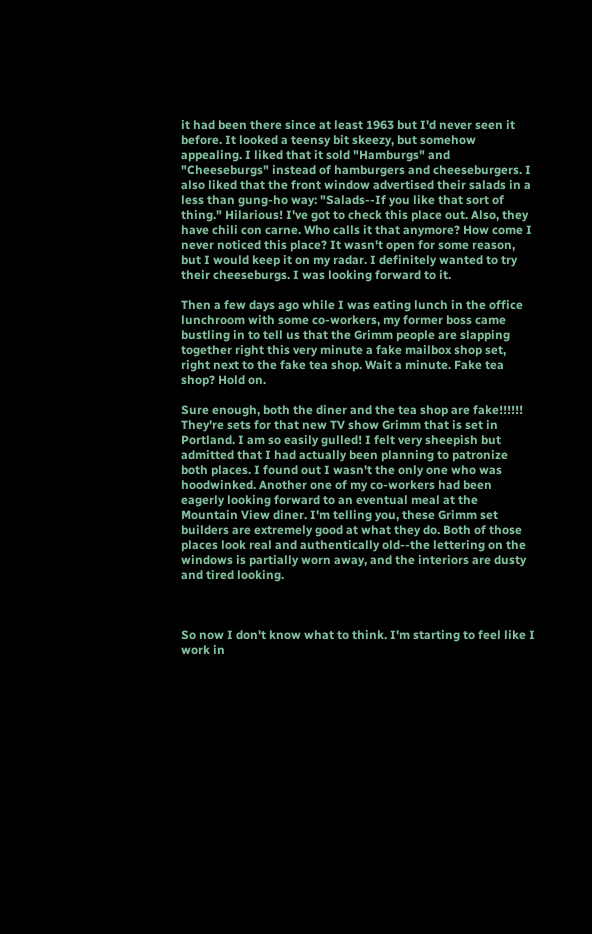it had been there since at least 1963 but I'd never seen it before. It looked a teensy bit skeezy, but somehow appealing. I liked that it sold "Hamburgs" and "Cheeseburgs" instead of hamburgers and cheeseburgers. I also liked that the front window advertised their salads in a less than gung-ho way: "Salads--If you like that sort of thing." Hilarious! I've got to check this place out. Also, they have chili con carne. Who calls it that anymore? How come I never noticed this place? It wasn't open for some reason, but I would keep it on my radar. I definitely wanted to try their cheeseburgs. I was looking forward to it.

Then a few days ago while I was eating lunch in the office lunchroom with some co-workers, my former boss came bustling in to tell us that the Grimm people are slapping together right this very minute a fake mailbox shop set, right next to the fake tea shop. Wait a minute. Fake tea shop? Hold on.

Sure enough, both the diner and the tea shop are fake!!!!!! They're sets for that new TV show Grimm that is set in Portland. I am so easily gulled! I felt very sheepish but admitted that I had actually been planning to patronize both places. I found out I wasn't the only one who was hoodwinked. Another one of my co-workers had been eagerly looking forward to an eventual meal at the Mountain View diner. I'm telling you, these Grimm set builders are extremely good at what they do. Both of those places look real and authentically old--the lettering on the windows is partially worn away, and the interiors are dusty and tired looking.



So now I don't know what to think. I'm starting to feel like I work in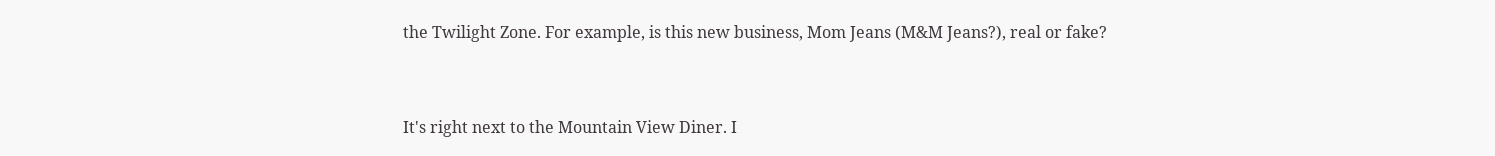the Twilight Zone. For example, is this new business, Mom Jeans (M&M Jeans?), real or fake?


It's right next to the Mountain View Diner. I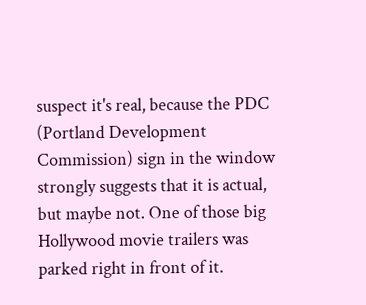suspect it's real, because the PDC (Portland Development Commission) sign in the window strongly suggests that it is actual, but maybe not. One of those big Hollywood movie trailers was parked right in front of it.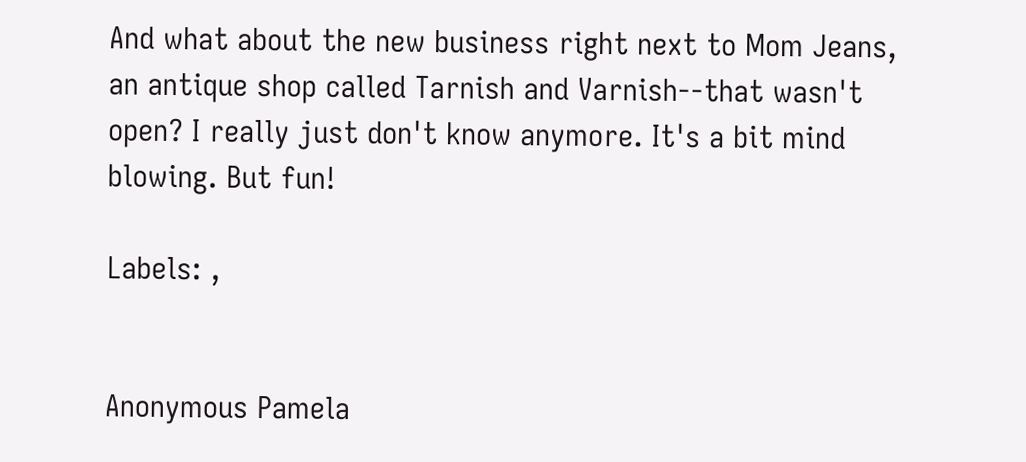And what about the new business right next to Mom Jeans, an antique shop called Tarnish and Varnish--that wasn't open? I really just don't know anymore. It's a bit mind blowing. But fun!

Labels: ,


Anonymous Pamela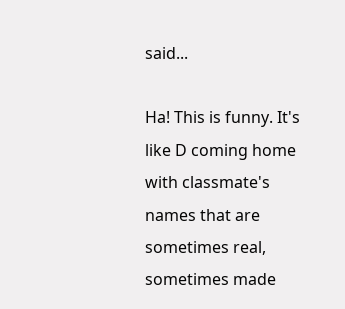said...

Ha! This is funny. It's like D coming home with classmate's names that are sometimes real, sometimes made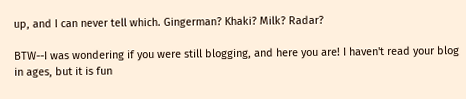up, and I can never tell which. Gingerman? Khaki? Milk? Radar?

BTW--I was wondering if you were still blogging, and here you are! I haven't read your blog in ages, but it is fun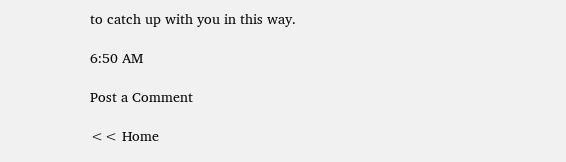to catch up with you in this way.

6:50 AM

Post a Comment

<< Home